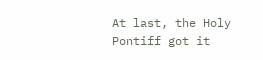At last, the Holy Pontiff got it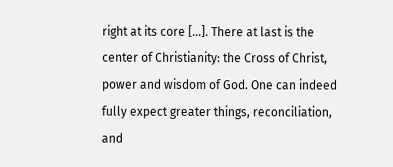right at its core [...]. There at last is the center of Christianity: the Cross of Christ, power and wisdom of God. One can indeed fully expect greater things, reconciliation, and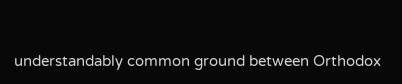understandably common ground between Orthodox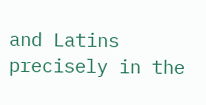and Latins precisely in the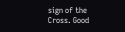sign of the Cross. Good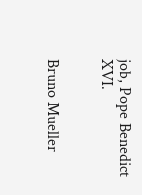job, Pope Benedict XVI.


Bruno Mueller